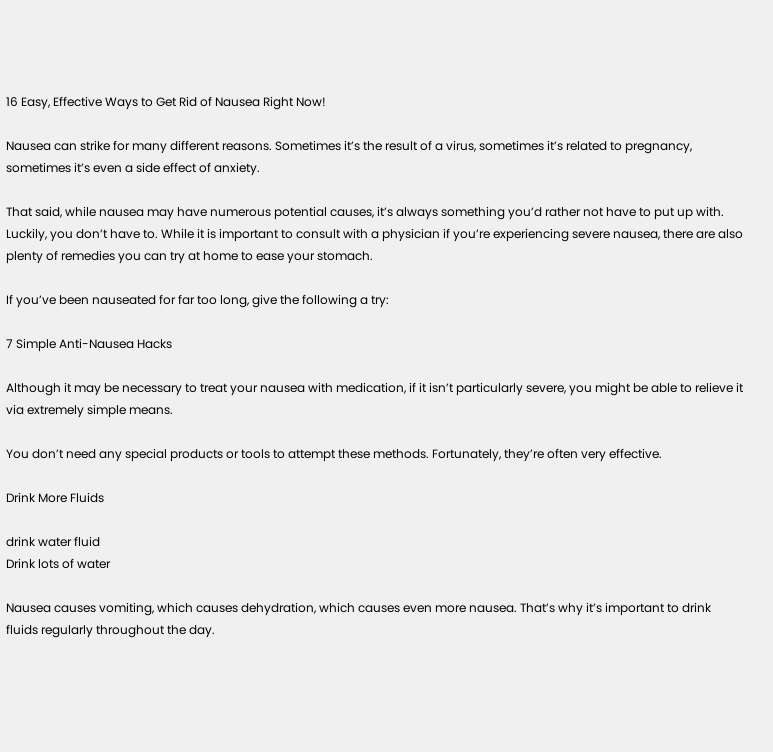16 Easy, Effective Ways to Get Rid of Nausea Right Now!

Nausea can strike for many different reasons. Sometimes it’s the result of a virus, sometimes it’s related to pregnancy, sometimes it’s even a side effect of anxiety.

That said, while nausea may have numerous potential causes, it’s always something you’d rather not have to put up with. Luckily, you don’t have to. While it is important to consult with a physician if you’re experiencing severe nausea, there are also plenty of remedies you can try at home to ease your stomach.

If you’ve been nauseated for far too long, give the following a try:

7 Simple Anti-Nausea Hacks

Although it may be necessary to treat your nausea with medication, if it isn’t particularly severe, you might be able to relieve it via extremely simple means.

You don’t need any special products or tools to attempt these methods. Fortunately, they’re often very effective.

Drink More Fluids

drink water fluid
Drink lots of water

Nausea causes vomiting, which causes dehydration, which causes even more nausea. That’s why it’s important to drink fluids regularly throughout the day.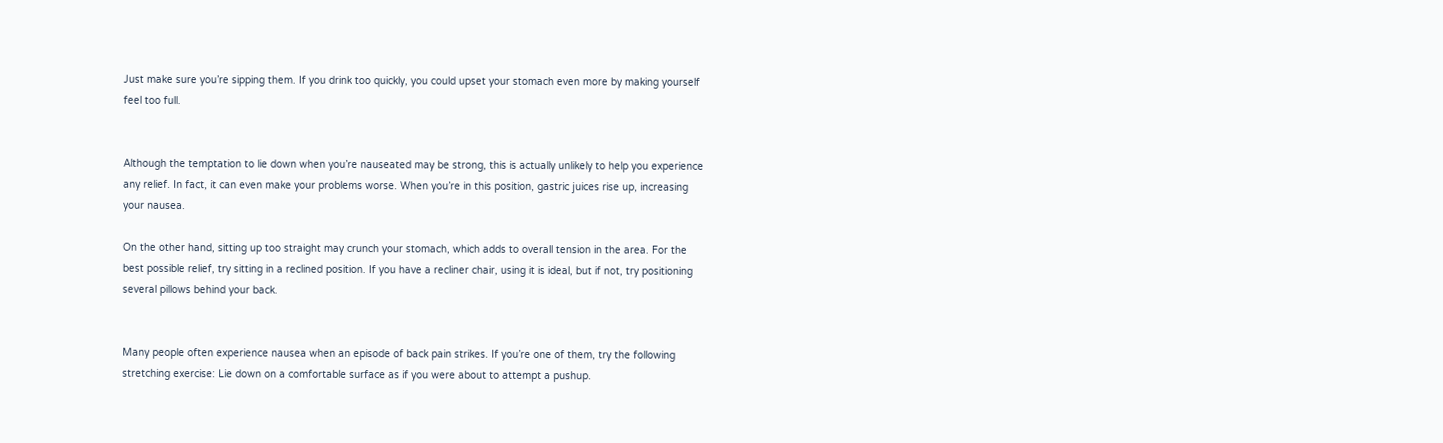Just make sure you’re sipping them. If you drink too quickly, you could upset your stomach even more by making yourself feel too full.


Although the temptation to lie down when you’re nauseated may be strong, this is actually unlikely to help you experience any relief. In fact, it can even make your problems worse. When you’re in this position, gastric juices rise up, increasing your nausea.

On the other hand, sitting up too straight may crunch your stomach, which adds to overall tension in the area. For the best possible relief, try sitting in a reclined position. If you have a recliner chair, using it is ideal, but if not, try positioning several pillows behind your back.


Many people often experience nausea when an episode of back pain strikes. If you’re one of them, try the following stretching exercise: Lie down on a comfortable surface as if you were about to attempt a pushup.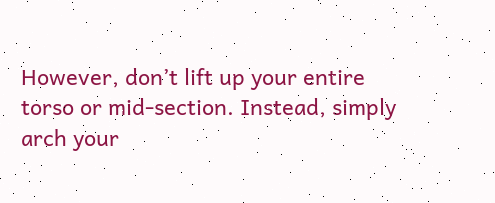However, don’t lift up your entire torso or mid-section. Instead, simply arch your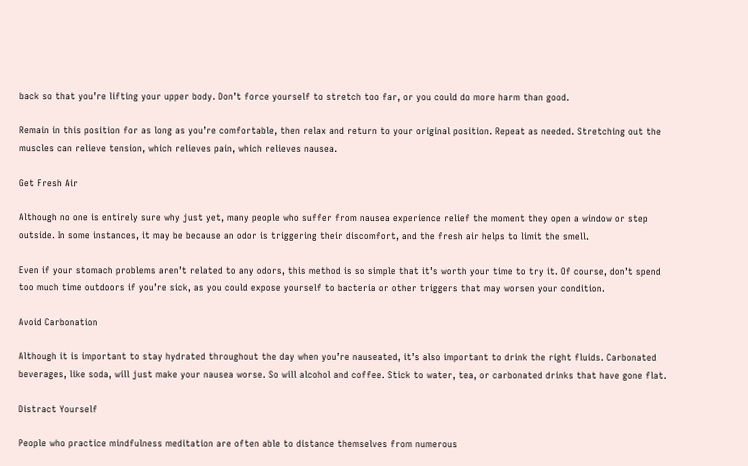back so that you’re lifting your upper body. Don’t force yourself to stretch too far, or you could do more harm than good.

Remain in this position for as long as you’re comfortable, then relax and return to your original position. Repeat as needed. Stretching out the muscles can relieve tension, which relieves pain, which relieves nausea.

Get Fresh Air

Although no one is entirely sure why just yet, many people who suffer from nausea experience relief the moment they open a window or step outside. In some instances, it may be because an odor is triggering their discomfort, and the fresh air helps to limit the smell.

Even if your stomach problems aren’t related to any odors, this method is so simple that it’s worth your time to try it. Of course, don’t spend too much time outdoors if you’re sick, as you could expose yourself to bacteria or other triggers that may worsen your condition.

Avoid Carbonation

Although it is important to stay hydrated throughout the day when you’re nauseated, it’s also important to drink the right fluids. Carbonated beverages, like soda, will just make your nausea worse. So will alcohol and coffee. Stick to water, tea, or carbonated drinks that have gone flat.

Distract Yourself

People who practice mindfulness meditation are often able to distance themselves from numerous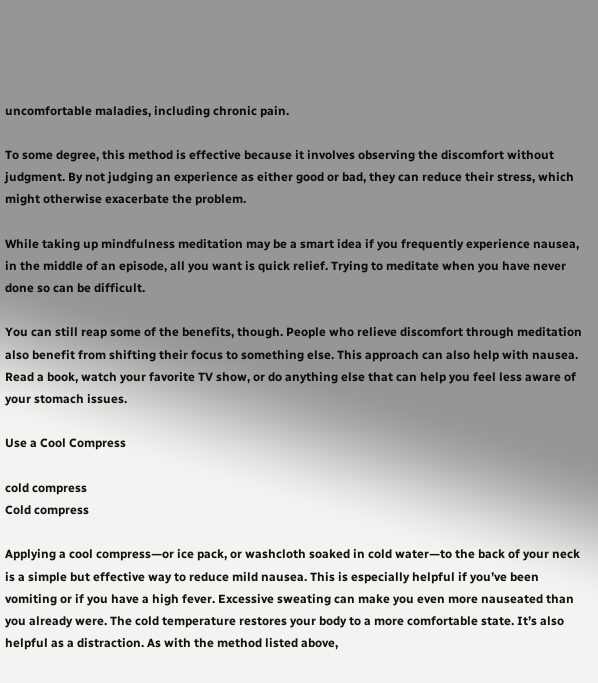uncomfortable maladies, including chronic pain.

To some degree, this method is effective because it involves observing the discomfort without judgment. By not judging an experience as either good or bad, they can reduce their stress, which might otherwise exacerbate the problem.

While taking up mindfulness meditation may be a smart idea if you frequently experience nausea, in the middle of an episode, all you want is quick relief. Trying to meditate when you have never done so can be difficult.

You can still reap some of the benefits, though. People who relieve discomfort through meditation also benefit from shifting their focus to something else. This approach can also help with nausea. Read a book, watch your favorite TV show, or do anything else that can help you feel less aware of your stomach issues.

Use a Cool Compress

cold compress
Cold compress

Applying a cool compress—or ice pack, or washcloth soaked in cold water—to the back of your neck is a simple but effective way to reduce mild nausea. This is especially helpful if you’ve been vomiting or if you have a high fever. Excessive sweating can make you even more nauseated than you already were. The cold temperature restores your body to a more comfortable state. It’s also helpful as a distraction. As with the method listed above,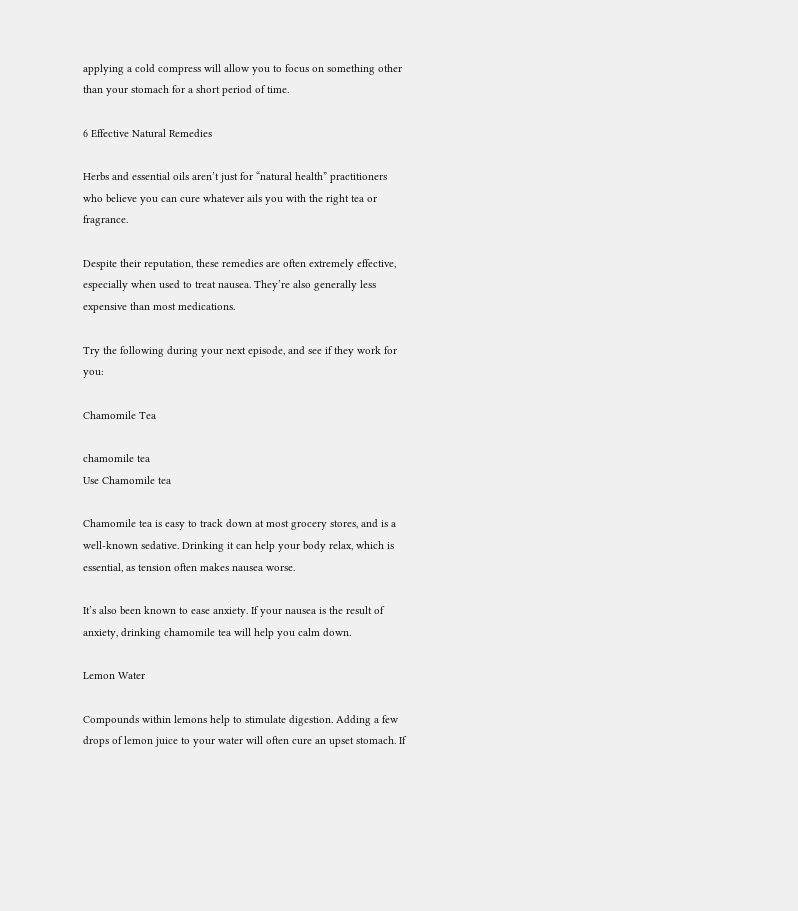applying a cold compress will allow you to focus on something other than your stomach for a short period of time.

6 Effective Natural Remedies

Herbs and essential oils aren’t just for “natural health” practitioners who believe you can cure whatever ails you with the right tea or fragrance.

Despite their reputation, these remedies are often extremely effective, especially when used to treat nausea. They’re also generally less expensive than most medications.

Try the following during your next episode, and see if they work for you:

Chamomile Tea

chamomile tea
Use Chamomile tea

Chamomile tea is easy to track down at most grocery stores, and is a well-known sedative. Drinking it can help your body relax, which is essential, as tension often makes nausea worse.

It’s also been known to ease anxiety. If your nausea is the result of anxiety, drinking chamomile tea will help you calm down.

Lemon Water

Compounds within lemons help to stimulate digestion. Adding a few drops of lemon juice to your water will often cure an upset stomach. If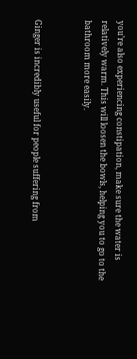you’re also experiencing constipation, make sure the water is relatively warm. This will loosen the bowls, helping you to go to the bathroom more easily.


Ginger is incredibly useful for people suffering from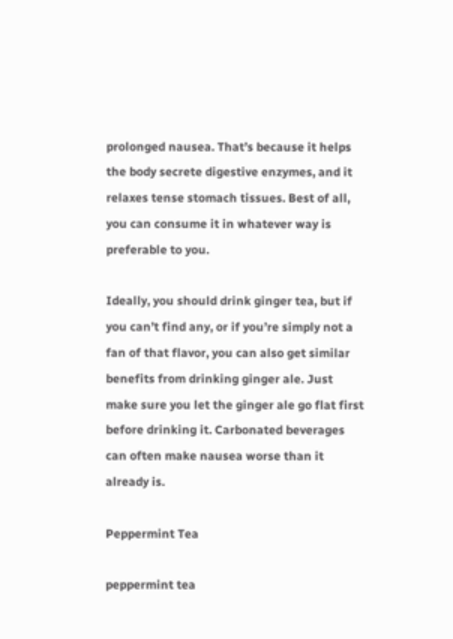prolonged nausea. That’s because it helps the body secrete digestive enzymes, and it relaxes tense stomach tissues. Best of all, you can consume it in whatever way is preferable to you.

Ideally, you should drink ginger tea, but if you can’t find any, or if you’re simply not a fan of that flavor, you can also get similar benefits from drinking ginger ale. Just make sure you let the ginger ale go flat first before drinking it. Carbonated beverages can often make nausea worse than it already is.

Peppermint Tea

peppermint tea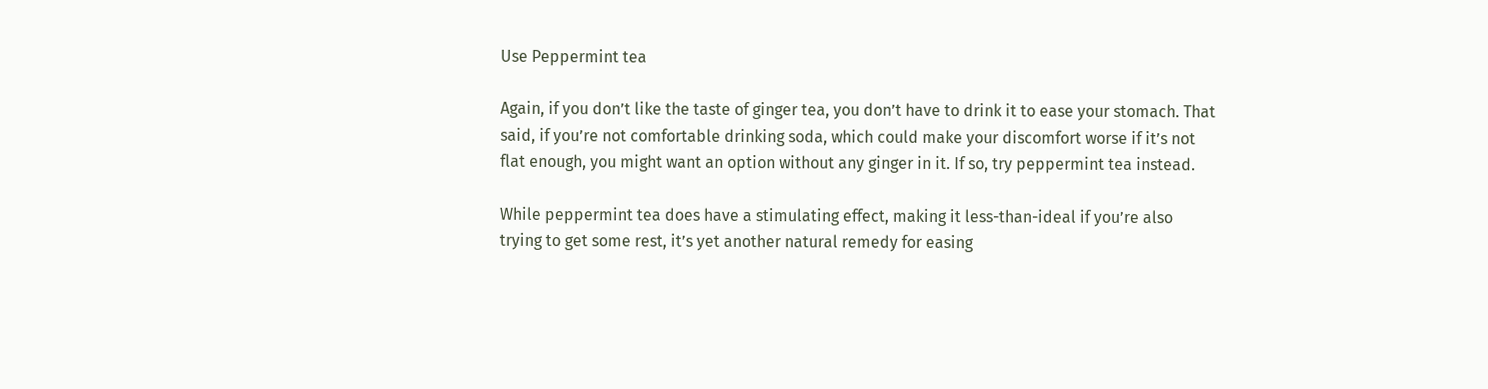Use Peppermint tea

Again, if you don’t like the taste of ginger tea, you don’t have to drink it to ease your stomach. That said, if you’re not comfortable drinking soda, which could make your discomfort worse if it’s not flat enough, you might want an option without any ginger in it. If so, try peppermint tea instead.

While peppermint tea does have a stimulating effect, making it less-than-ideal if you’re also trying to get some rest, it’s yet another natural remedy for easing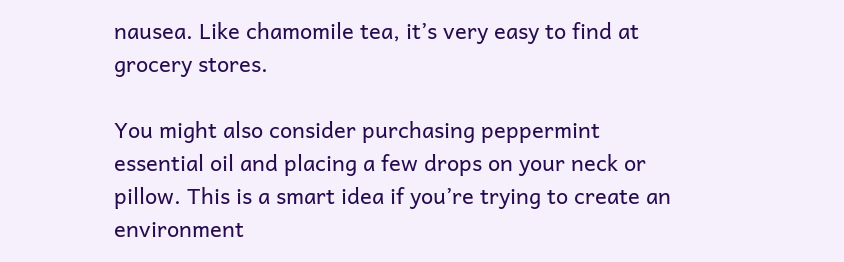nausea. Like chamomile tea, it’s very easy to find at grocery stores.

You might also consider purchasing peppermint essential oil and placing a few drops on your neck or pillow. This is a smart idea if you’re trying to create an environment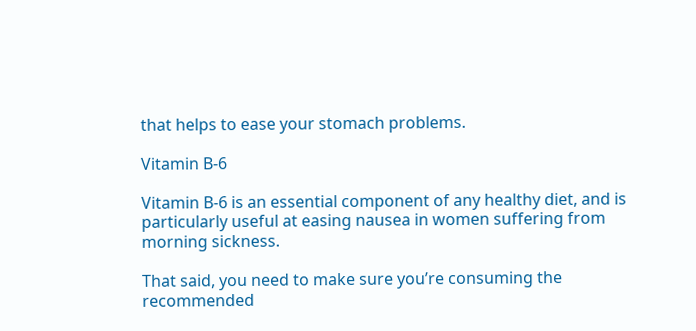that helps to ease your stomach problems.

Vitamin B-6

Vitamin B-6 is an essential component of any healthy diet, and is particularly useful at easing nausea in women suffering from morning sickness.

That said, you need to make sure you’re consuming the recommended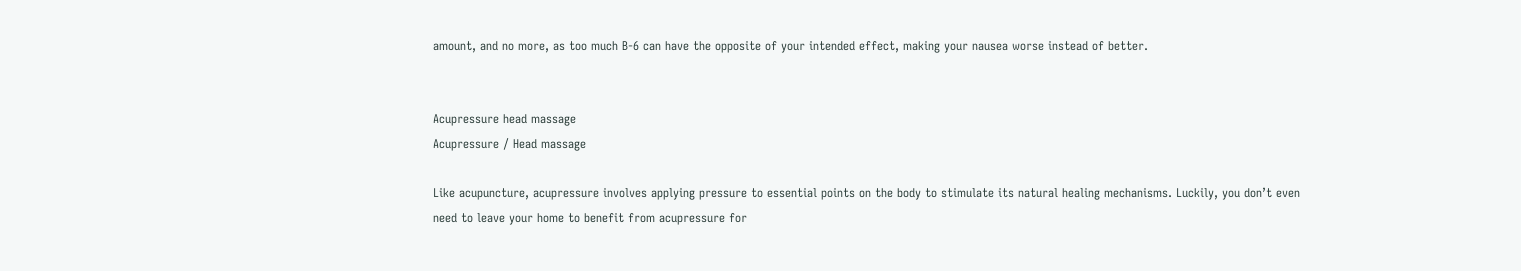amount, and no more, as too much B-6 can have the opposite of your intended effect, making your nausea worse instead of better.


Acupressure head massage
Acupressure / Head massage

Like acupuncture, acupressure involves applying pressure to essential points on the body to stimulate its natural healing mechanisms. Luckily, you don’t even need to leave your home to benefit from acupressure for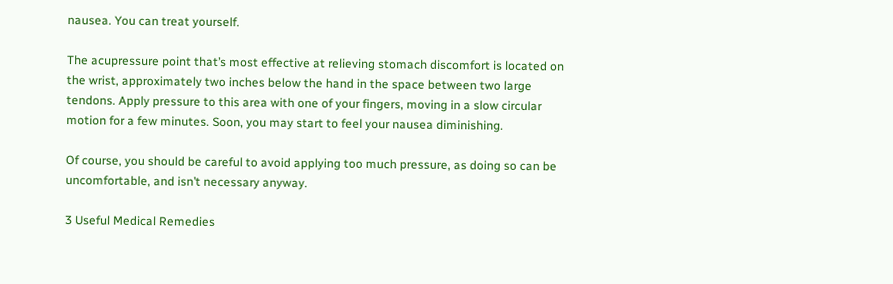nausea. You can treat yourself.

The acupressure point that’s most effective at relieving stomach discomfort is located on the wrist, approximately two inches below the hand in the space between two large tendons. Apply pressure to this area with one of your fingers, moving in a slow circular motion for a few minutes. Soon, you may start to feel your nausea diminishing.

Of course, you should be careful to avoid applying too much pressure, as doing so can be uncomfortable, and isn’t necessary anyway.

3 Useful Medical Remedies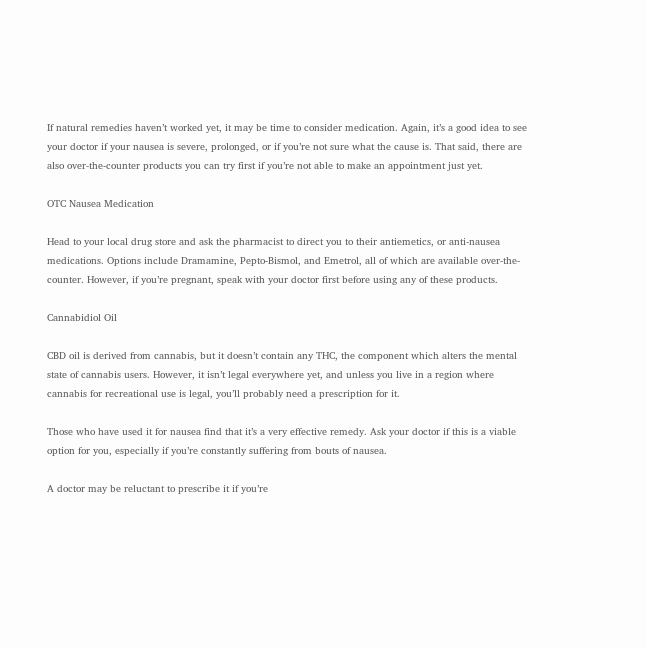If natural remedies haven’t worked yet, it may be time to consider medication. Again, it’s a good idea to see your doctor if your nausea is severe, prolonged, or if you’re not sure what the cause is. That said, there are also over-the-counter products you can try first if you’re not able to make an appointment just yet.

OTC Nausea Medication

Head to your local drug store and ask the pharmacist to direct you to their antiemetics, or anti-nausea medications. Options include Dramamine, Pepto-Bismol, and Emetrol, all of which are available over-the-counter. However, if you’re pregnant, speak with your doctor first before using any of these products.

Cannabidiol Oil

CBD oil is derived from cannabis, but it doesn’t contain any THC, the component which alters the mental state of cannabis users. However, it isn’t legal everywhere yet, and unless you live in a region where cannabis for recreational use is legal, you’ll probably need a prescription for it.

Those who have used it for nausea find that it’s a very effective remedy. Ask your doctor if this is a viable option for you, especially if you’re constantly suffering from bouts of nausea.

A doctor may be reluctant to prescribe it if you’re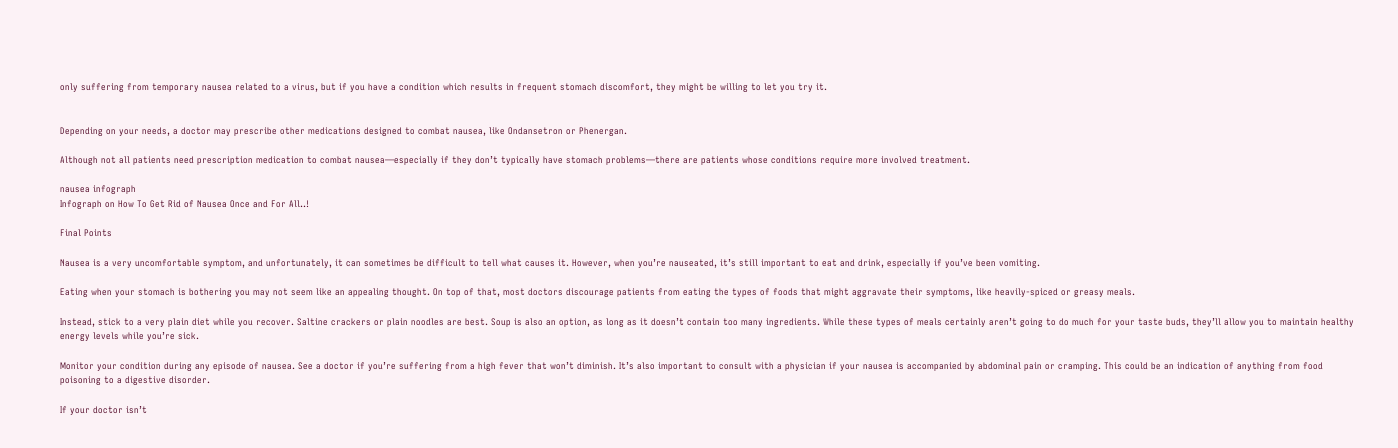only suffering from temporary nausea related to a virus, but if you have a condition which results in frequent stomach discomfort, they might be willing to let you try it.


Depending on your needs, a doctor may prescribe other medications designed to combat nausea, like Ondansetron or Phenergan.

Although not all patients need prescription medication to combat nausea—especially if they don’t typically have stomach problems—there are patients whose conditions require more involved treatment.

nausea infograph
Infograph on How To Get Rid of Nausea Once and For All..!

Final Points

Nausea is a very uncomfortable symptom, and unfortunately, it can sometimes be difficult to tell what causes it. However, when you’re nauseated, it’s still important to eat and drink, especially if you’ve been vomiting.

Eating when your stomach is bothering you may not seem like an appealing thought. On top of that, most doctors discourage patients from eating the types of foods that might aggravate their symptoms, like heavily-spiced or greasy meals.

Instead, stick to a very plain diet while you recover. Saltine crackers or plain noodles are best. Soup is also an option, as long as it doesn’t contain too many ingredients. While these types of meals certainly aren’t going to do much for your taste buds, they’ll allow you to maintain healthy energy levels while you’re sick.

Monitor your condition during any episode of nausea. See a doctor if you’re suffering from a high fever that won’t diminish. It’s also important to consult with a physician if your nausea is accompanied by abdominal pain or cramping. This could be an indication of anything from food poisoning to a digestive disorder.

If your doctor isn’t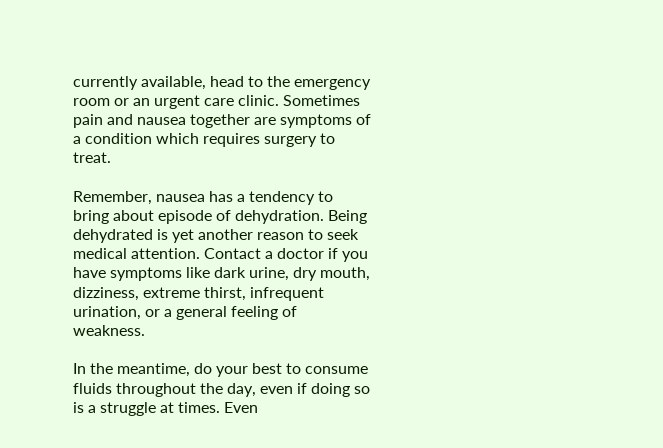currently available, head to the emergency room or an urgent care clinic. Sometimes pain and nausea together are symptoms of a condition which requires surgery to treat.

Remember, nausea has a tendency to bring about episode of dehydration. Being dehydrated is yet another reason to seek medical attention. Contact a doctor if you have symptoms like dark urine, dry mouth, dizziness, extreme thirst, infrequent urination, or a general feeling of weakness.

In the meantime, do your best to consume fluids throughout the day, even if doing so is a struggle at times. Even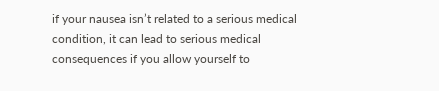if your nausea isn’t related to a serious medical condition, it can lead to serious medical consequences if you allow yourself to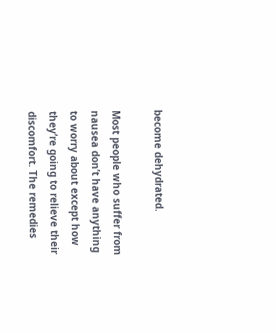become dehydrated.

Most people who suffer from nausea don’t have anything to worry about except how they’re going to relieve their discomfort. The remedies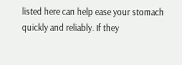listed here can help ease your stomach quickly and reliably. If they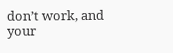don’t work, and your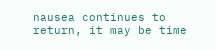nausea continues to return, it may be time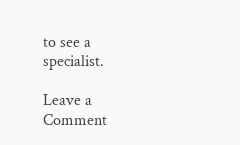to see a specialist.

Leave a Comment